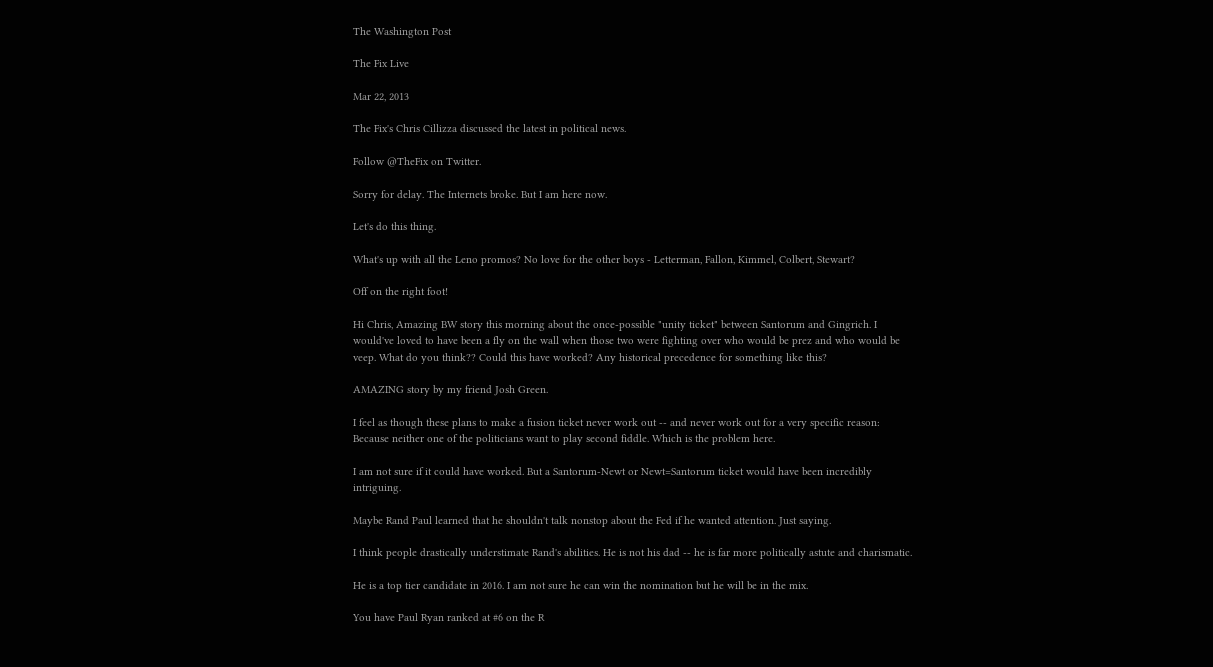The Washington Post

The Fix Live

Mar 22, 2013

The Fix's Chris Cillizza discussed the latest in political news.

Follow @TheFix on Twitter.

Sorry for delay. The Internets broke. But I am here now.

Let's do this thing.

What's up with all the Leno promos? No love for the other boys - Letterman, Fallon, Kimmel, Colbert, Stewart?

Off on the right foot!

Hi Chris, Amazing BW story this morning about the once-possible "unity ticket" between Santorum and Gingrich. I would've loved to have been a fly on the wall when those two were fighting over who would be prez and who would be veep. What do you think?? Could this have worked? Any historical precedence for something like this?

AMAZING story by my friend Josh Green.

I feel as though these plans to make a fusion ticket never work out -- and never work out for a very specific reason: Because neither one of the politicians want to play second fiddle. Which is the problem here.

I am not sure if it could have worked. But a Santorum-Newt or Newt=Santorum ticket would have been incredibly intriguing.

Maybe Rand Paul learned that he shouldn't talk nonstop about the Fed if he wanted attention. Just saying.

I think people drastically understimate Rand's abilities. He is not his dad -- he is far more politically astute and charismatic.

He is a top tier candidate in 2016. I am not sure he can win the nomination but he will be in the mix.

You have Paul Ryan ranked at #6 on the R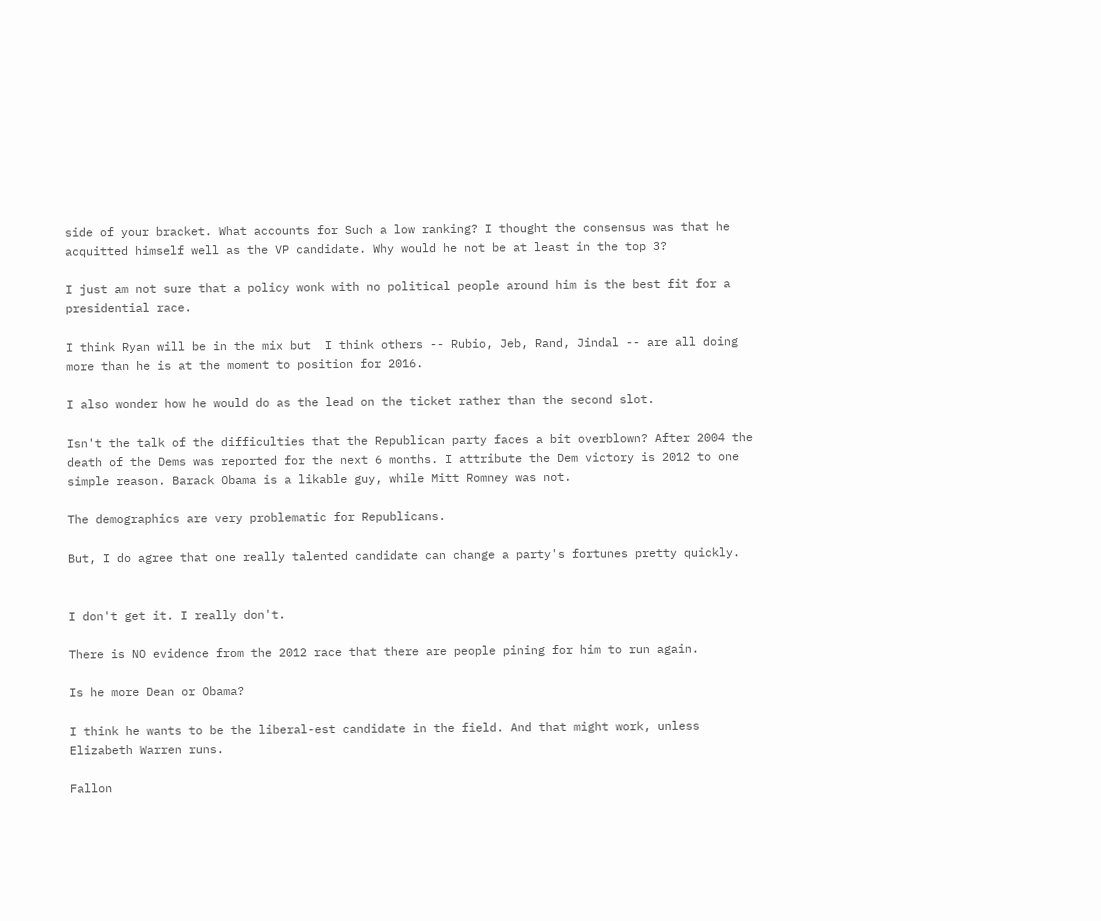side of your bracket. What accounts for Such a low ranking? I thought the consensus was that he acquitted himself well as the VP candidate. Why would he not be at least in the top 3?

I just am not sure that a policy wonk with no political people around him is the best fit for a presidential race.

I think Ryan will be in the mix but  I think others -- Rubio, Jeb, Rand, Jindal -- are all doing more than he is at the moment to position for 2016.

I also wonder how he would do as the lead on the ticket rather than the second slot.

Isn't the talk of the difficulties that the Republican party faces a bit overblown? After 2004 the death of the Dems was reported for the next 6 months. I attribute the Dem victory is 2012 to one simple reason. Barack Obama is a likable guy, while Mitt Romney was not.

The demographics are very problematic for Republicans.

But, I do agree that one really talented candidate can change a party's fortunes pretty quickly.


I don't get it. I really don't.

There is NO evidence from the 2012 race that there are people pining for him to run again.

Is he more Dean or Obama?

I think he wants to be the liberal-est candidate in the field. And that might work, unless Elizabeth Warren runs.

Fallon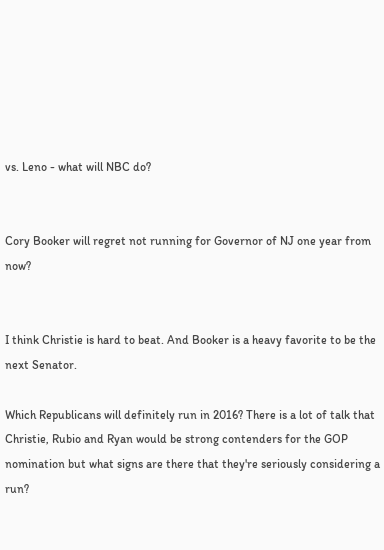vs. Leno - what will NBC do?


Cory Booker will regret not running for Governor of NJ one year from now?


I think Christie is hard to beat. And Booker is a heavy favorite to be the next Senator.

Which Republicans will definitely run in 2016? There is a lot of talk that Christie, Rubio and Ryan would be strong contenders for the GOP nomination but what signs are there that they're seriously considering a run?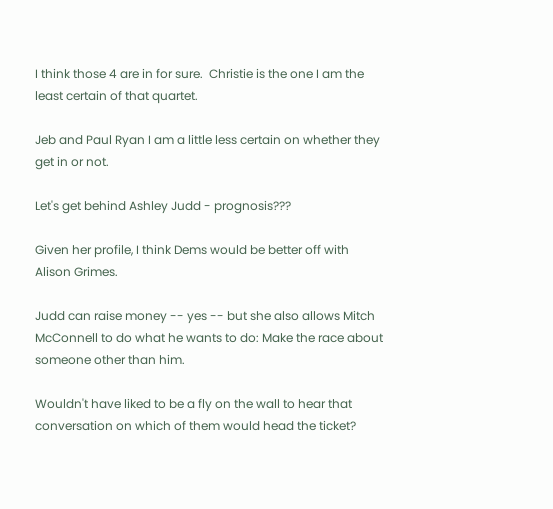I think those 4 are in for sure.  Christie is the one I am the least certain of that quartet.

Jeb and Paul Ryan I am a little less certain on whether they get in or not.

Let's get behind Ashley Judd - prognosis???

Given her profile, I think Dems would be better off with Alison Grimes.

Judd can raise money -- yes -- but she also allows Mitch McConnell to do what he wants to do: Make the race about someone other than him.

Wouldn't have liked to be a fly on the wall to hear that conversation on which of them would head the ticket?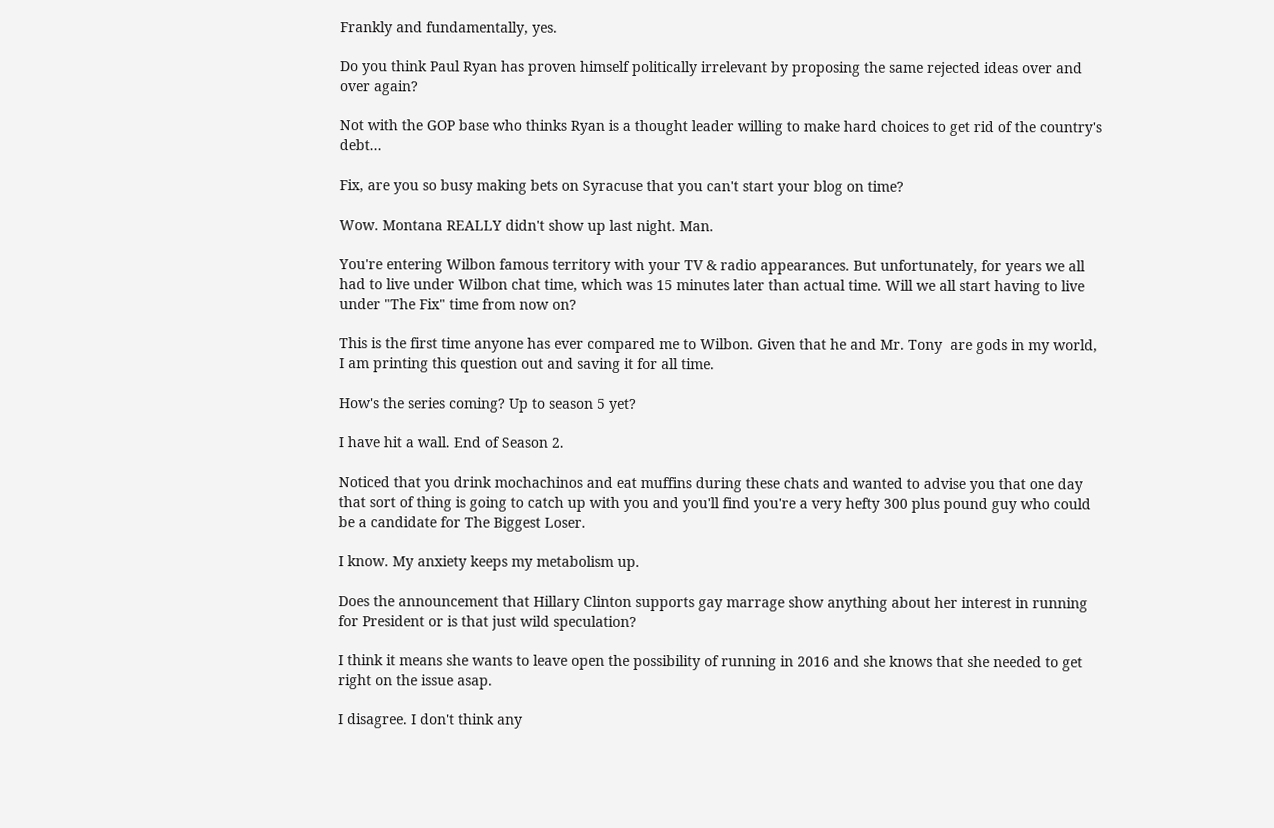Frankly and fundamentally, yes.

Do you think Paul Ryan has proven himself politically irrelevant by proposing the same rejected ideas over and over again?

Not with the GOP base who thinks Ryan is a thought leader willing to make hard choices to get rid of the country's debt...

Fix, are you so busy making bets on Syracuse that you can't start your blog on time?

Wow. Montana REALLY didn't show up last night. Man.

You're entering Wilbon famous territory with your TV & radio appearances. But unfortunately, for years we all had to live under Wilbon chat time, which was 15 minutes later than actual time. Will we all start having to live under "The Fix" time from now on?

This is the first time anyone has ever compared me to Wilbon. Given that he and Mr. Tony  are gods in my world, I am printing this question out and saving it for all time.

How's the series coming? Up to season 5 yet?

I have hit a wall. End of Season 2.

Noticed that you drink mochachinos and eat muffins during these chats and wanted to advise you that one day that sort of thing is going to catch up with you and you'll find you're a very hefty 300 plus pound guy who could be a candidate for The Biggest Loser.

I know. My anxiety keeps my metabolism up.

Does the announcement that Hillary Clinton supports gay marrage show anything about her interest in running for President or is that just wild speculation?

I think it means she wants to leave open the possibility of running in 2016 and she knows that she needed to get right on the issue asap.

I disagree. I don't think any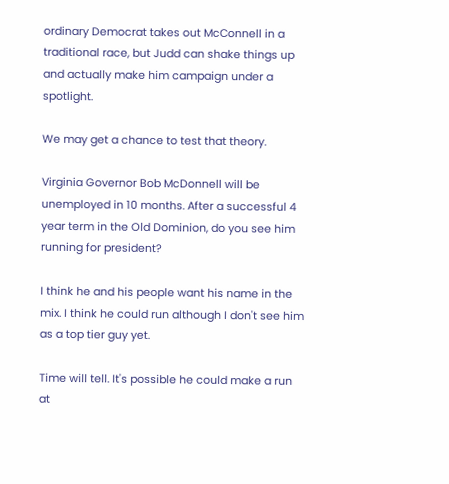ordinary Democrat takes out McConnell in a traditional race, but Judd can shake things up and actually make him campaign under a spotlight.

We may get a chance to test that theory.

Virginia Governor Bob McDonnell will be unemployed in 10 months. After a successful 4 year term in the Old Dominion, do you see him running for president?

I think he and his people want his name in the mix. I think he could run although I don't see him as a top tier guy yet.

Time will tell. It's possible he could make a run at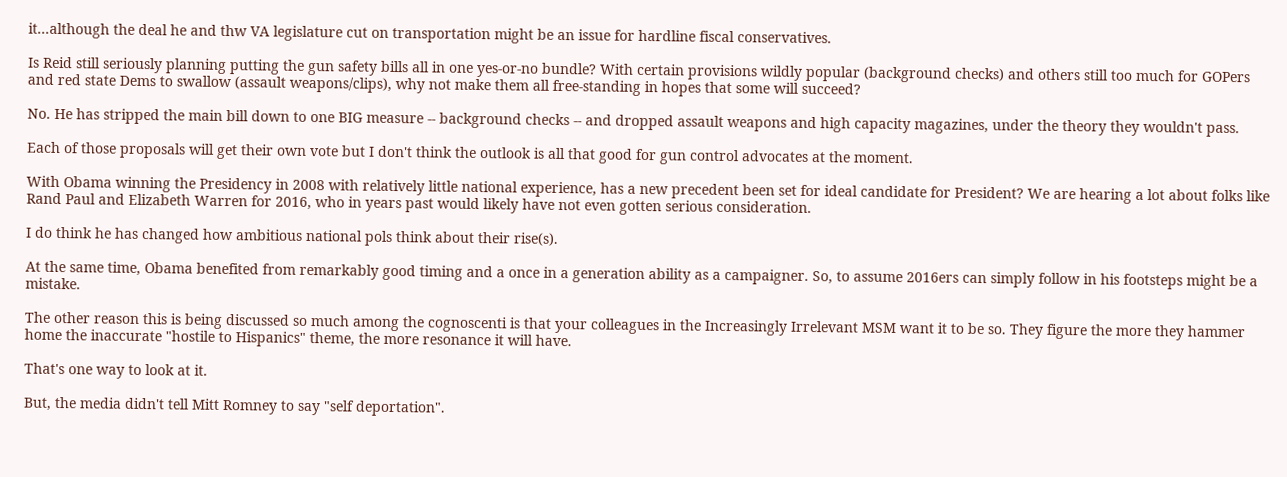it...although the deal he and thw VA legislature cut on transportation might be an issue for hardline fiscal conservatives.

Is Reid still seriously planning putting the gun safety bills all in one yes-or-no bundle? With certain provisions wildly popular (background checks) and others still too much for GOPers and red state Dems to swallow (assault weapons/clips), why not make them all free-standing in hopes that some will succeed?

No. He has stripped the main bill down to one BIG measure -- background checks -- and dropped assault weapons and high capacity magazines, under the theory they wouldn't pass.

Each of those proposals will get their own vote but I don't think the outlook is all that good for gun control advocates at the moment.

With Obama winning the Presidency in 2008 with relatively little national experience, has a new precedent been set for ideal candidate for President? We are hearing a lot about folks like Rand Paul and Elizabeth Warren for 2016, who in years past would likely have not even gotten serious consideration.

I do think he has changed how ambitious national pols think about their rise(s).

At the same time, Obama benefited from remarkably good timing and a once in a generation ability as a campaigner. So, to assume 2016ers can simply follow in his footsteps might be a mistake.

The other reason this is being discussed so much among the cognoscenti is that your colleagues in the Increasingly Irrelevant MSM want it to be so. They figure the more they hammer home the inaccurate "hostile to Hispanics" theme, the more resonance it will have.

That's one way to look at it.

But, the media didn't tell Mitt Romney to say "self deportation".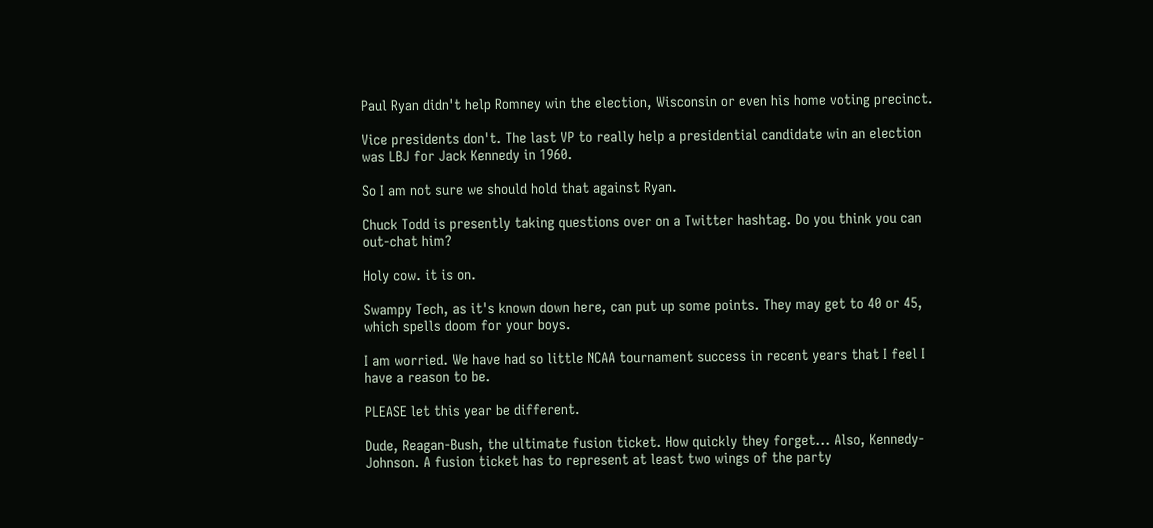Paul Ryan didn't help Romney win the election, Wisconsin or even his home voting precinct.

Vice presidents don't. The last VP to really help a presidential candidate win an election was LBJ for Jack Kennedy in 1960.

So I am not sure we should hold that against Ryan.

Chuck Todd is presently taking questions over on a Twitter hashtag. Do you think you can out-chat him?

Holy cow. it is on.

Swampy Tech, as it's known down here, can put up some points. They may get to 40 or 45, which spells doom for your boys.

I am worried. We have had so little NCAA tournament success in recent years that I feel I have a reason to be.

PLEASE let this year be different.

Dude, Reagan-Bush, the ultimate fusion ticket. How quickly they forget... Also, Kennedy-Johnson. A fusion ticket has to represent at least two wings of the party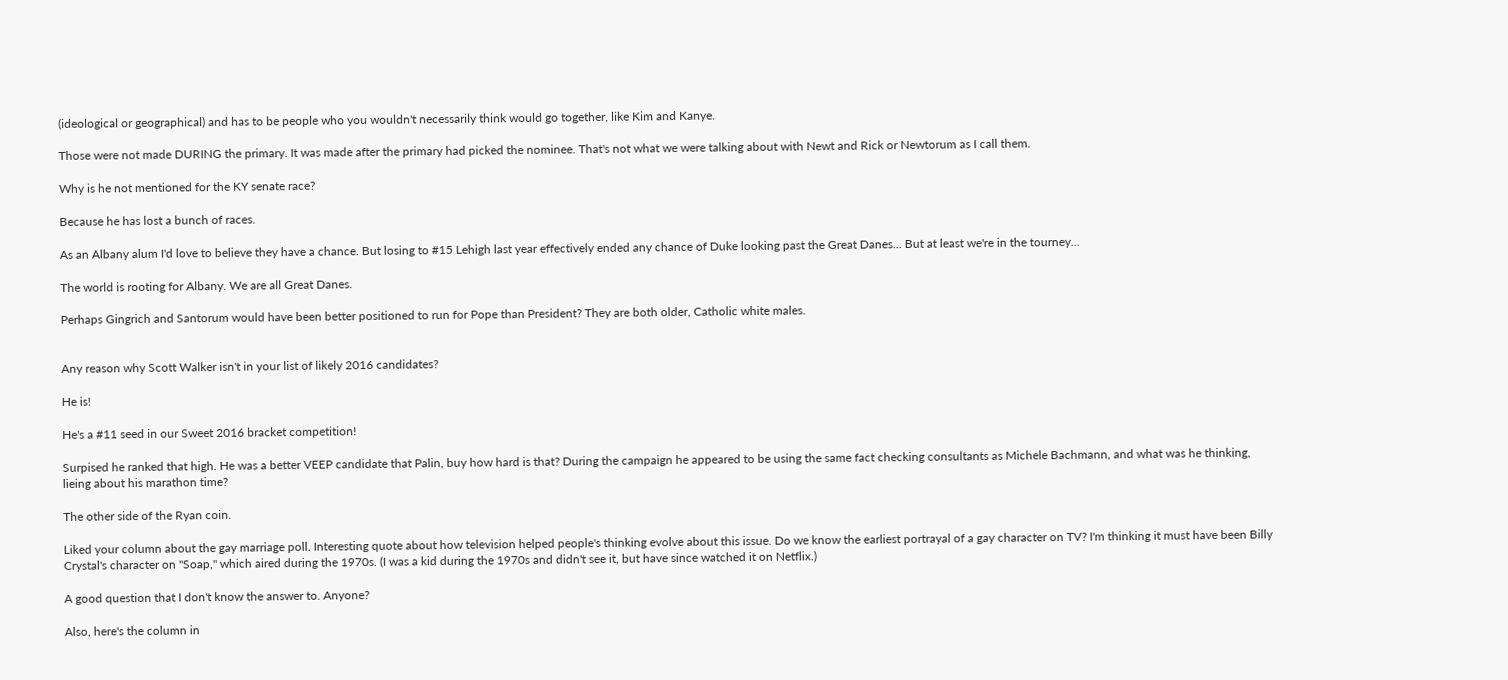(ideological or geographical) and has to be people who you wouldn't necessarily think would go together, like Kim and Kanye.

Those were not made DURING the primary. It was made after the primary had picked the nominee. That's not what we were talking about with Newt and Rick or Newtorum as I call them.

Why is he not mentioned for the KY senate race?

Because he has lost a bunch of races.

As an Albany alum I'd love to believe they have a chance. But losing to #15 Lehigh last year effectively ended any chance of Duke looking past the Great Danes... But at least we're in the tourney...

The world is rooting for Albany. We are all Great Danes.

Perhaps Gingrich and Santorum would have been better positioned to run for Pope than President? They are both older, Catholic white males.


Any reason why Scott Walker isn't in your list of likely 2016 candidates?

He is!

He's a #11 seed in our Sweet 2016 bracket competition!

Surpised he ranked that high. He was a better VEEP candidate that Palin, buy how hard is that? During the campaign he appeared to be using the same fact checking consultants as Michele Bachmann, and what was he thinking, lieing about his marathon time?

The other side of the Ryan coin.

Liked your column about the gay marriage poll. Interesting quote about how television helped people's thinking evolve about this issue. Do we know the earliest portrayal of a gay character on TV? I'm thinking it must have been Billy Crystal's character on "Soap," which aired during the 1970s. (I was a kid during the 1970s and didn't see it, but have since watched it on Netflix.)

A good question that I don't know the answer to. Anyone?

Also, here's the column in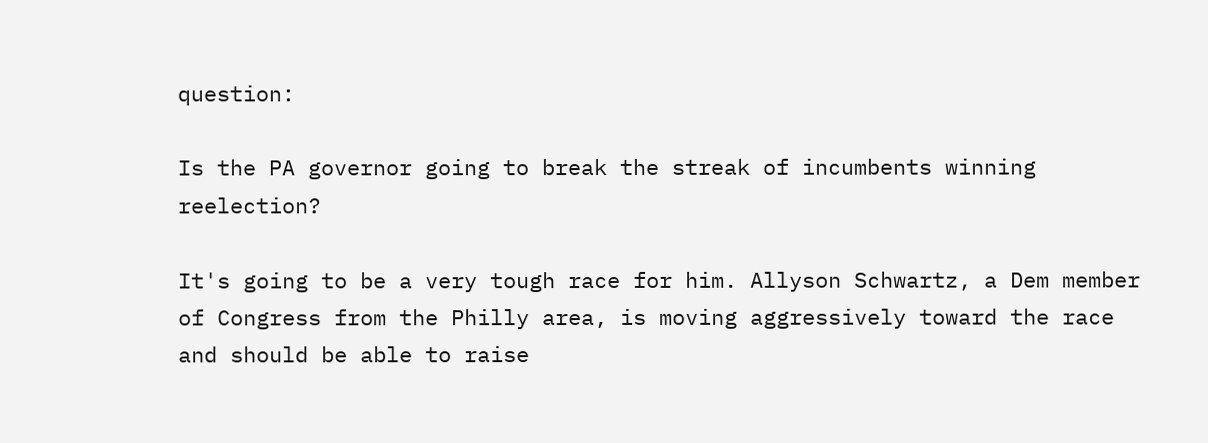question:

Is the PA governor going to break the streak of incumbents winning reelection?

It's going to be a very tough race for him. Allyson Schwartz, a Dem member of Congress from the Philly area, is moving aggressively toward the race and should be able to raise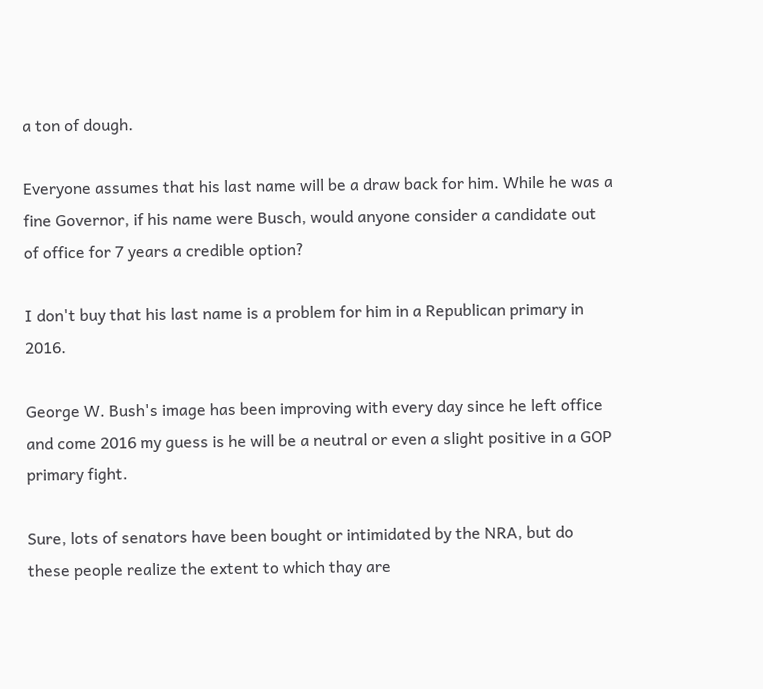a ton of dough.

Everyone assumes that his last name will be a draw back for him. While he was a fine Governor, if his name were Busch, would anyone consider a candidate out of office for 7 years a credible option?

I don't buy that his last name is a problem for him in a Republican primary in 2016.

George W. Bush's image has been improving with every day since he left office and come 2016 my guess is he will be a neutral or even a slight positive in a GOP primary fight.

Sure, lots of senators have been bought or intimidated by the NRA, but do these people realize the extent to which thay are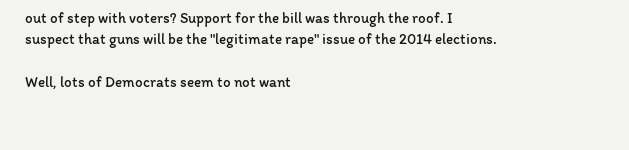out of step with voters? Support for the bill was through the roof. I suspect that guns will be the "legitimate rape" issue of the 2014 elections.

Well, lots of Democrats seem to not want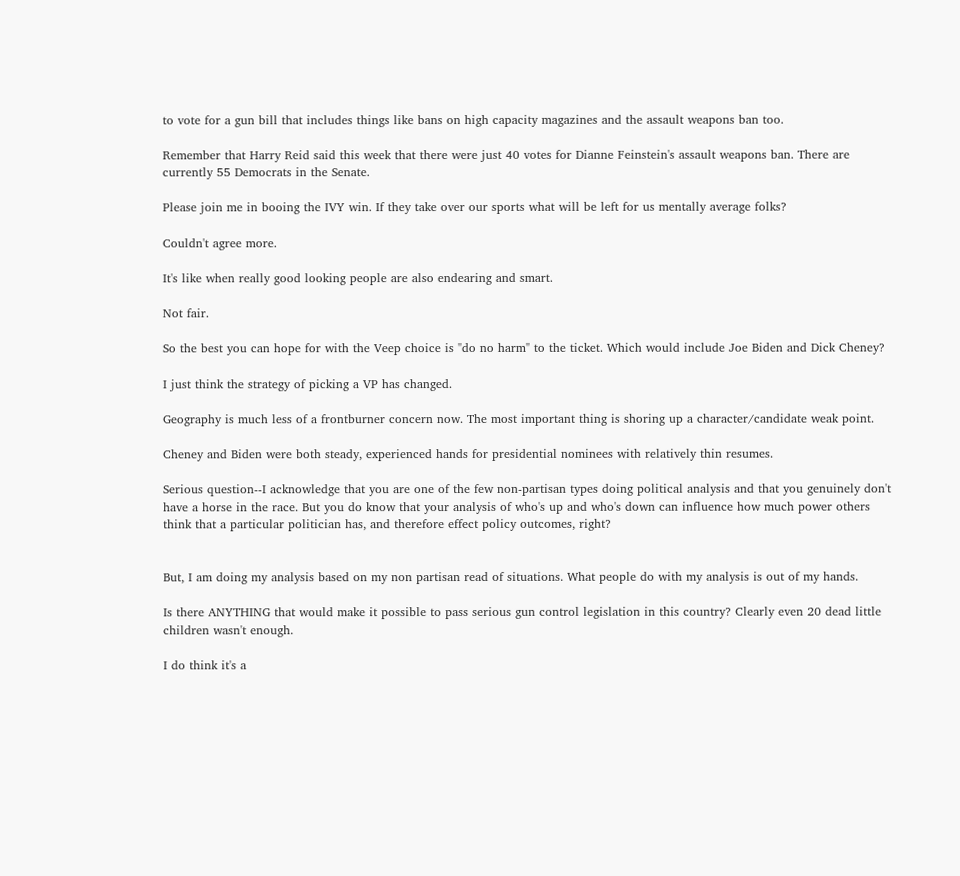to vote for a gun bill that includes things like bans on high capacity magazines and the assault weapons ban too.

Remember that Harry Reid said this week that there were just 40 votes for Dianne Feinstein's assault weapons ban. There are currently 55 Democrats in the Senate.

Please join me in booing the IVY win. If they take over our sports what will be left for us mentally average folks?

Couldn't agree more.

It's like when really good looking people are also endearing and smart.

Not fair.

So the best you can hope for with the Veep choice is "do no harm" to the ticket. Which would include Joe Biden and Dick Cheney?

I just think the strategy of picking a VP has changed.

Geography is much less of a frontburner concern now. The most important thing is shoring up a character/candidate weak point.

Cheney and Biden were both steady, experienced hands for presidential nominees with relatively thin resumes.

Serious question--I acknowledge that you are one of the few non-partisan types doing political analysis and that you genuinely don't have a horse in the race. But you do know that your analysis of who's up and who's down can influence how much power others think that a particular politician has, and therefore effect policy outcomes, right?


But, I am doing my analysis based on my non partisan read of situations. What people do with my analysis is out of my hands.

Is there ANYTHING that would make it possible to pass serious gun control legislation in this country? Clearly even 20 dead little children wasn't enough.

I do think it's a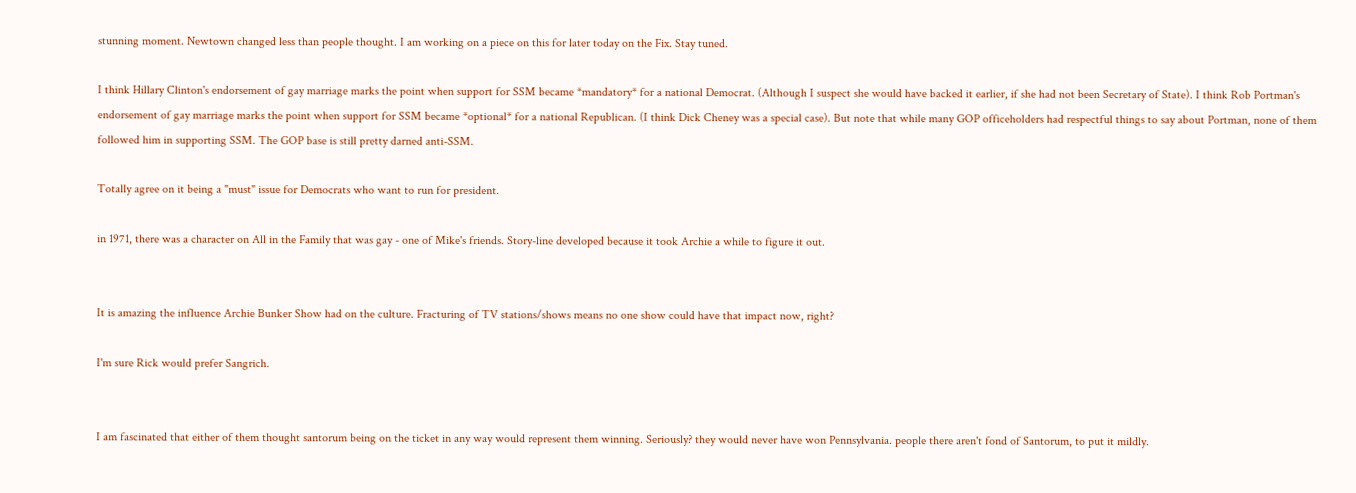stunning moment. Newtown changed less than people thought. I am working on a piece on this for later today on the Fix. Stay tuned.

I think Hillary Clinton's endorsement of gay marriage marks the point when support for SSM became *mandatory* for a national Democrat. (Although I suspect she would have backed it earlier, if she had not been Secretary of State). I think Rob Portman's endorsement of gay marriage marks the point when support for SSM became *optional* for a national Republican. (I think Dick Cheney was a special case). But note that while many GOP officeholders had respectful things to say about Portman, none of them followed him in supporting SSM. The GOP base is still pretty darned anti-SSM.

Totally agree on it being a "must" issue for Democrats who want to run for president.

in 1971, there was a character on All in the Family that was gay - one of Mike's friends. Story-line developed because it took Archie a while to figure it out.


It is amazing the influence Archie Bunker Show had on the culture. Fracturing of TV stations/shows means no one show could have that impact now, right?

I'm sure Rick would prefer Sangrich.


I am fascinated that either of them thought santorum being on the ticket in any way would represent them winning. Seriously? they would never have won Pennsylvania. people there aren't fond of Santorum, to put it mildly.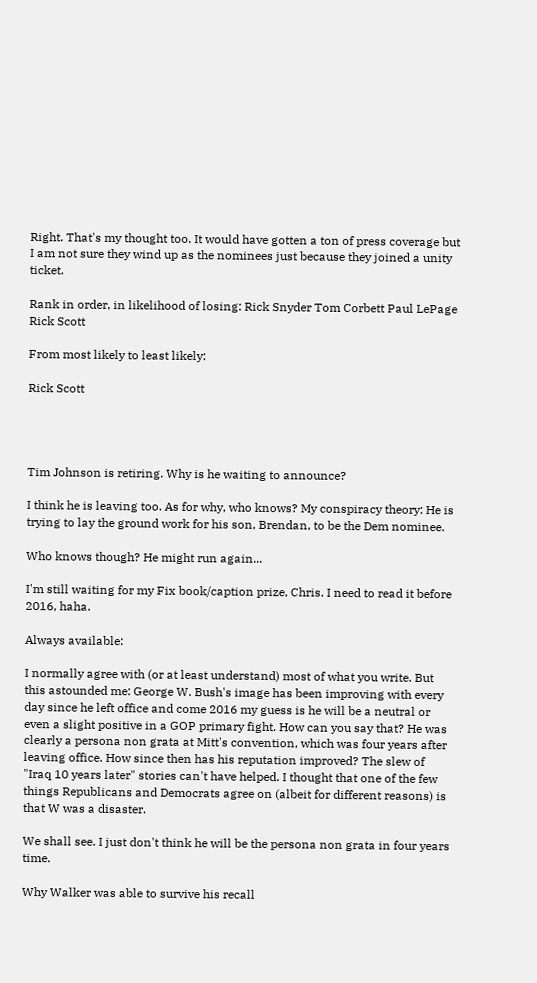Right. That's my thought too. It would have gotten a ton of press coverage but I am not sure they wind up as the nominees just because they joined a unity ticket.

Rank in order, in likelihood of losing: Rick Snyder Tom Corbett Paul LePage Rick Scott

From most likely to least likely:

Rick Scott




Tim Johnson is retiring. Why is he waiting to announce?

I think he is leaving too. As for why, who knows? My conspiracy theory: He is trying to lay the ground work for his son, Brendan, to be the Dem nominee.

Who knows though? He might run again...

I'm still waiting for my Fix book/caption prize, Chris. I need to read it before 2016, haha.

Always available:

I normally agree with (or at least understand) most of what you write. But this astounded me: George W. Bush's image has been improving with every day since he left office and come 2016 my guess is he will be a neutral or even a slight positive in a GOP primary fight. How can you say that? He was clearly a persona non grata at Mitt's convention, which was four years after leaving office. How since then has his reputation improved? The slew of "Iraq 10 years later" stories can't have helped. I thought that one of the few things Republicans and Democrats agree on (albeit for different reasons) is that W was a disaster.

We shall see. I just don't think he will be the persona non grata in four years time.

Why Walker was able to survive his recall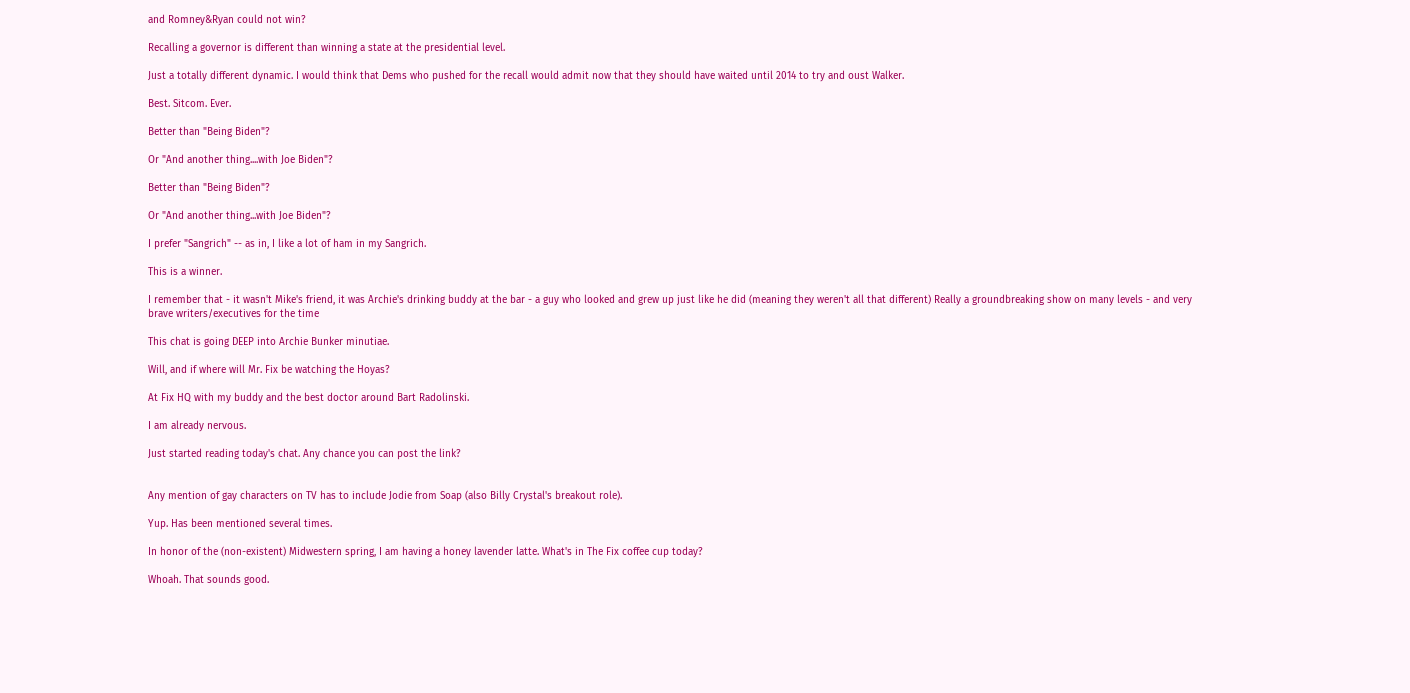and Romney&Ryan could not win?

Recalling a governor is different than winning a state at the presidential level.

Just a totally different dynamic. I would think that Dems who pushed for the recall would admit now that they should have waited until 2014 to try and oust Walker.

Best. Sitcom. Ever.

Better than "Being Biden"?

Or "And another thing....with Joe Biden"?

Better than "Being Biden"?

Or "And another thing...with Joe Biden"?

I prefer "Sangrich" -- as in, I like a lot of ham in my Sangrich.

This is a winner.

I remember that - it wasn't Mike's friend, it was Archie's drinking buddy at the bar - a guy who looked and grew up just like he did (meaning they weren't all that different) Really a groundbreaking show on many levels - and very brave writers/executives for the time

This chat is going DEEP into Archie Bunker minutiae.

Will, and if where will Mr. Fix be watching the Hoyas?

At Fix HQ with my buddy and the best doctor around Bart Radolinski.

I am already nervous.

Just started reading today's chat. Any chance you can post the link?


Any mention of gay characters on TV has to include Jodie from Soap (also Billy Crystal's breakout role).

Yup. Has been mentioned several times.

In honor of the (non-existent) Midwestern spring, I am having a honey lavender latte. What's in The Fix coffee cup today?

Whoah. That sounds good.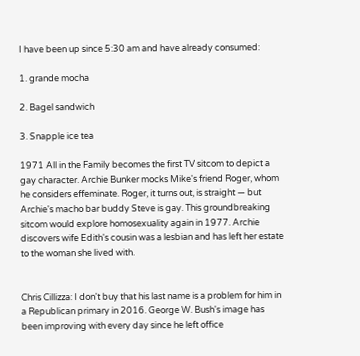I have been up since 5:30 am and have already consumed:

1. grande mocha

2. Bagel sandwich

3. Snapple ice tea

1971 All in the Family becomes the first TV sitcom to depict a gay character. Archie Bunker mocks Mike's friend Roger, whom he considers effeminate. Roger, it turns out, is straight — but Archie's macho bar buddy Steve is gay. This groundbreaking sitcom would explore homosexuality again in 1977. Archie discovers wife Edith's cousin was a lesbian and has left her estate to the woman she lived with.


Chris Cillizza: I don't buy that his last name is a problem for him in a Republican primary in 2016. George W. Bush's image has been improving with every day since he left office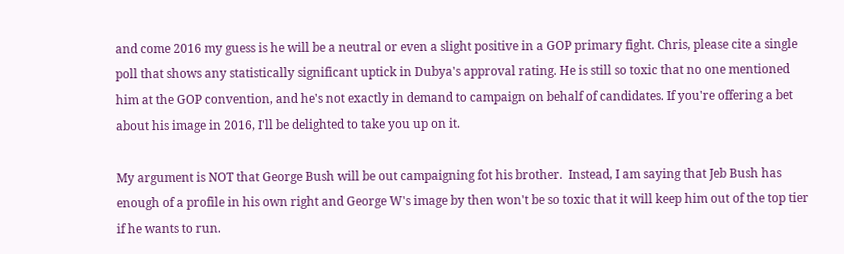and come 2016 my guess is he will be a neutral or even a slight positive in a GOP primary fight. Chris, please cite a single poll that shows any statistically significant uptick in Dubya's approval rating. He is still so toxic that no one mentioned him at the GOP convention, and he's not exactly in demand to campaign on behalf of candidates. If you're offering a bet about his image in 2016, I'll be delighted to take you up on it.

My argument is NOT that George Bush will be out campaigning fot his brother.  Instead, I am saying that Jeb Bush has enough of a profile in his own right and George W's image by then won't be so toxic that it will keep him out of the top tier if he wants to run.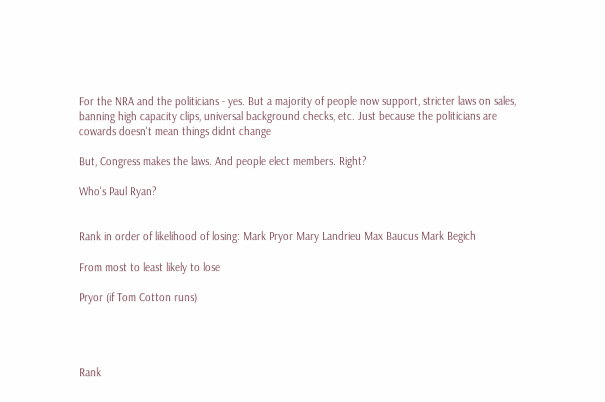For the NRA and the politicians - yes. But a majority of people now support, stricter laws on sales, banning high capacity clips, universal background checks, etc. Just because the politicians are cowards doesn't mean things didnt change

But, Congress makes the laws. And people elect members. Right?

Who's Paul Ryan?


Rank in order of likelihood of losing: Mark Pryor Mary Landrieu Max Baucus Mark Begich

From most to least likely to lose

Pryor (if Tom Cotton runs)




Rank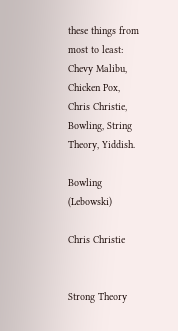these things from most to least: Chevy Malibu, Chicken Pox, Chris Christie, Bowling, String Theory, Yiddish.

Bowling (Lebowski)

Chris Christie


Strong Theory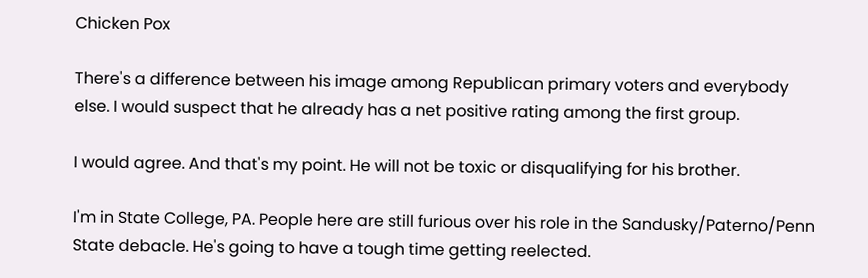Chicken Pox

There's a difference between his image among Republican primary voters and everybody else. I would suspect that he already has a net positive rating among the first group.

I would agree. And that's my point. He will not be toxic or disqualifying for his brother.

I'm in State College, PA. People here are still furious over his role in the Sandusky/Paterno/Penn State debacle. He's going to have a tough time getting reelected.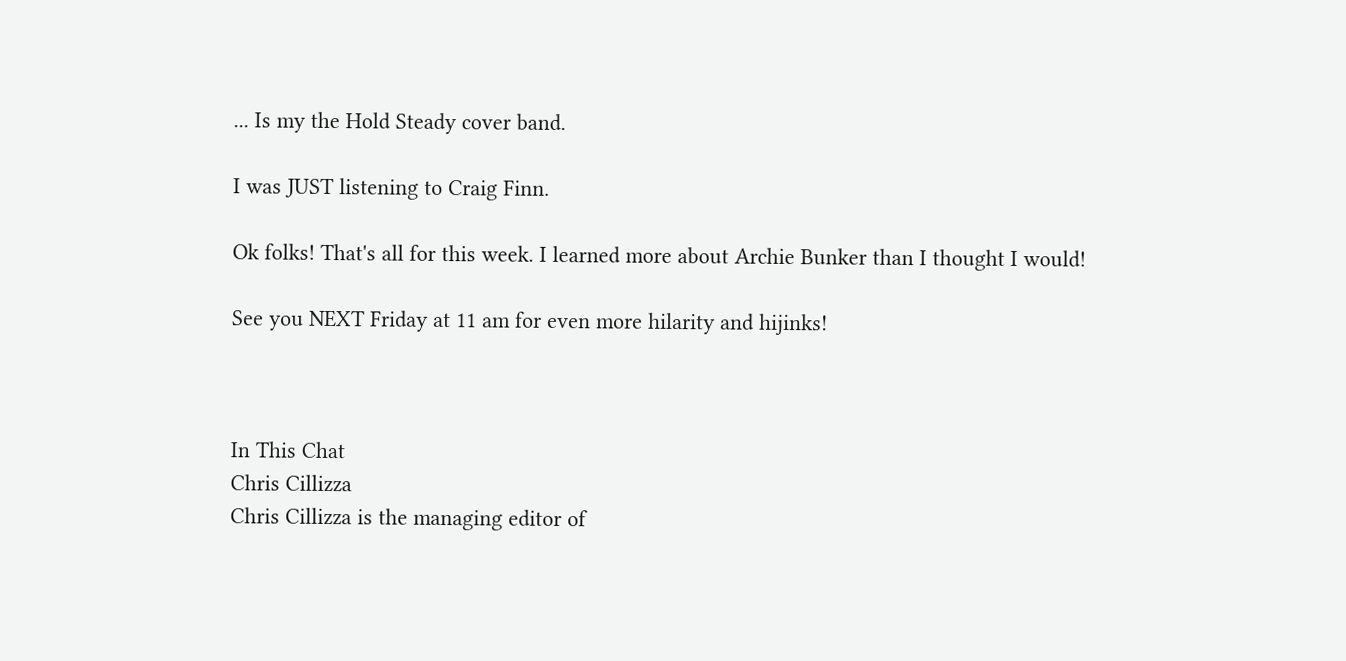... Is my the Hold Steady cover band.

I was JUST listening to Craig Finn.

Ok folks! That's all for this week. I learned more about Archie Bunker than I thought I would!

See you NEXT Friday at 11 am for even more hilarity and hijinks!



In This Chat
Chris Cillizza
Chris Cillizza is the managing editor of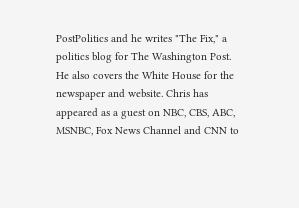PostPolitics and he writes "The Fix," a politics blog for The Washington Post. He also covers the White House for the newspaper and website. Chris has appeared as a guest on NBC, CBS, ABC, MSNBC, Fox News Channel and CNN to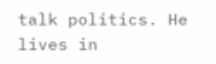talk politics. He lives in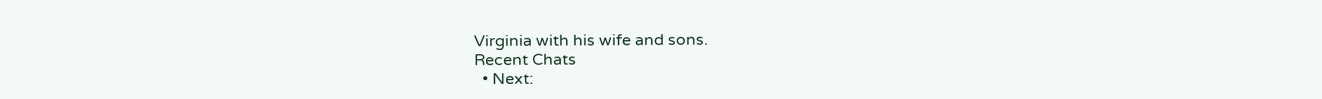Virginia with his wife and sons.
Recent Chats
  • Next: